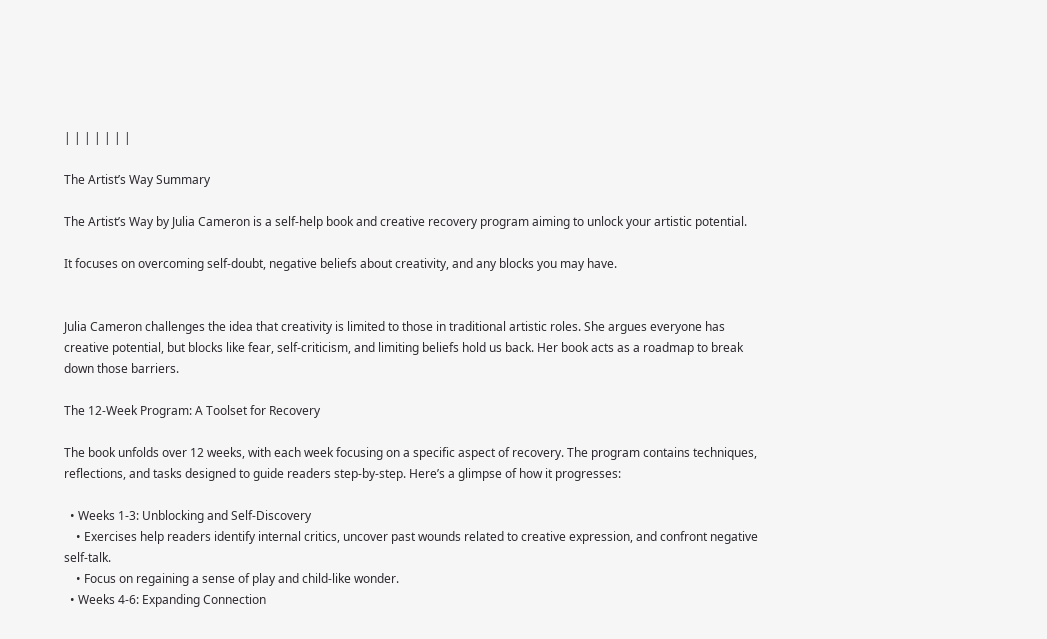| | | | | | |

The Artist’s Way Summary

The Artist’s Way by Julia Cameron is a self-help book and creative recovery program aiming to unlock your artistic potential.

It focuses on overcoming self-doubt, negative beliefs about creativity, and any blocks you may have.


Julia Cameron challenges the idea that creativity is limited to those in traditional artistic roles. She argues everyone has creative potential, but blocks like fear, self-criticism, and limiting beliefs hold us back. Her book acts as a roadmap to break down those barriers.

The 12-Week Program: A Toolset for Recovery

The book unfolds over 12 weeks, with each week focusing on a specific aspect of recovery. The program contains techniques, reflections, and tasks designed to guide readers step-by-step. Here’s a glimpse of how it progresses:

  • Weeks 1-3: Unblocking and Self-Discovery
    • Exercises help readers identify internal critics, uncover past wounds related to creative expression, and confront negative self-talk.
    • Focus on regaining a sense of play and child-like wonder.
  • Weeks 4-6: Expanding Connection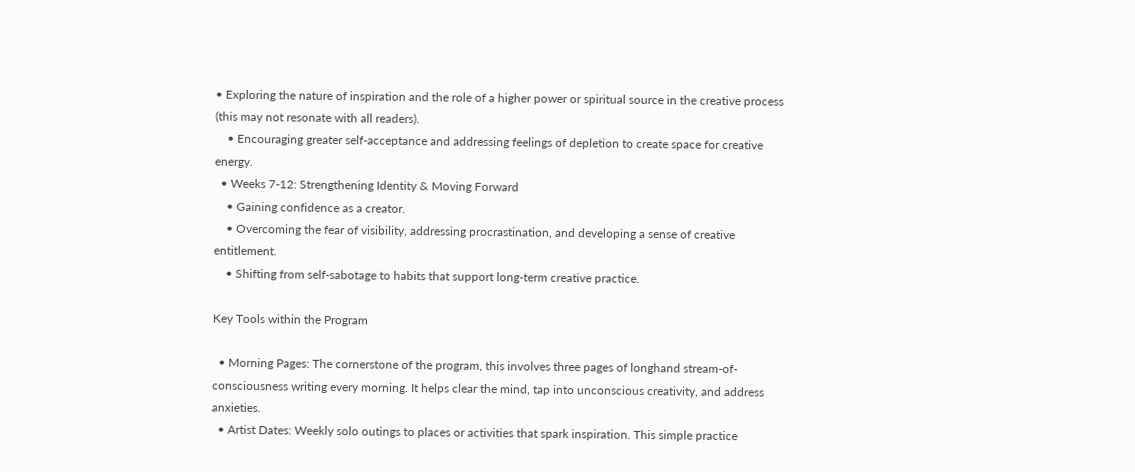• Exploring the nature of inspiration and the role of a higher power or spiritual source in the creative process (this may not resonate with all readers).
    • Encouraging greater self-acceptance and addressing feelings of depletion to create space for creative energy.
  • Weeks 7-12: Strengthening Identity & Moving Forward
    • Gaining confidence as a creator.
    • Overcoming the fear of visibility, addressing procrastination, and developing a sense of creative entitlement.
    • Shifting from self-sabotage to habits that support long-term creative practice.

Key Tools within the Program

  • Morning Pages: The cornerstone of the program, this involves three pages of longhand stream-of-consciousness writing every morning. It helps clear the mind, tap into unconscious creativity, and address anxieties.
  • Artist Dates: Weekly solo outings to places or activities that spark inspiration. This simple practice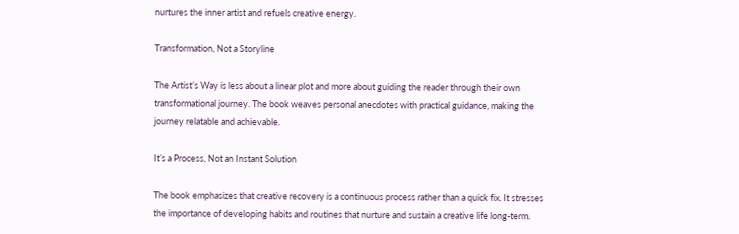nurtures the inner artist and refuels creative energy.

Transformation, Not a Storyline

The Artist’s Way is less about a linear plot and more about guiding the reader through their own transformational journey. The book weaves personal anecdotes with practical guidance, making the journey relatable and achievable.

It’s a Process, Not an Instant Solution

The book emphasizes that creative recovery is a continuous process rather than a quick fix. It stresses the importance of developing habits and routines that nurture and sustain a creative life long-term.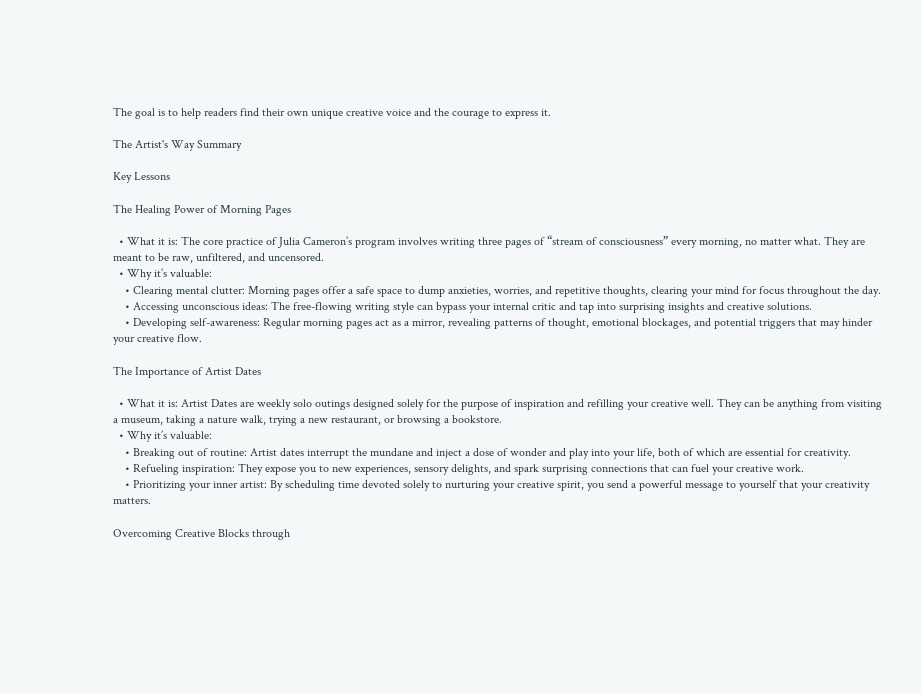The goal is to help readers find their own unique creative voice and the courage to express it.

The Artist's Way Summary

Key Lessons

The Healing Power of Morning Pages

  • What it is: The core practice of Julia Cameron’s program involves writing three pages of “stream of consciousness” every morning, no matter what. They are meant to be raw, unfiltered, and uncensored.
  • Why it’s valuable:
    • Clearing mental clutter: Morning pages offer a safe space to dump anxieties, worries, and repetitive thoughts, clearing your mind for focus throughout the day.
    • Accessing unconscious ideas: The free-flowing writing style can bypass your internal critic and tap into surprising insights and creative solutions.
    • Developing self-awareness: Regular morning pages act as a mirror, revealing patterns of thought, emotional blockages, and potential triggers that may hinder your creative flow.

The Importance of Artist Dates

  • What it is: Artist Dates are weekly solo outings designed solely for the purpose of inspiration and refilling your creative well. They can be anything from visiting a museum, taking a nature walk, trying a new restaurant, or browsing a bookstore.
  • Why it’s valuable:
    • Breaking out of routine: Artist dates interrupt the mundane and inject a dose of wonder and play into your life, both of which are essential for creativity.
    • Refueling inspiration: They expose you to new experiences, sensory delights, and spark surprising connections that can fuel your creative work.
    • Prioritizing your inner artist: By scheduling time devoted solely to nurturing your creative spirit, you send a powerful message to yourself that your creativity matters.

Overcoming Creative Blocks through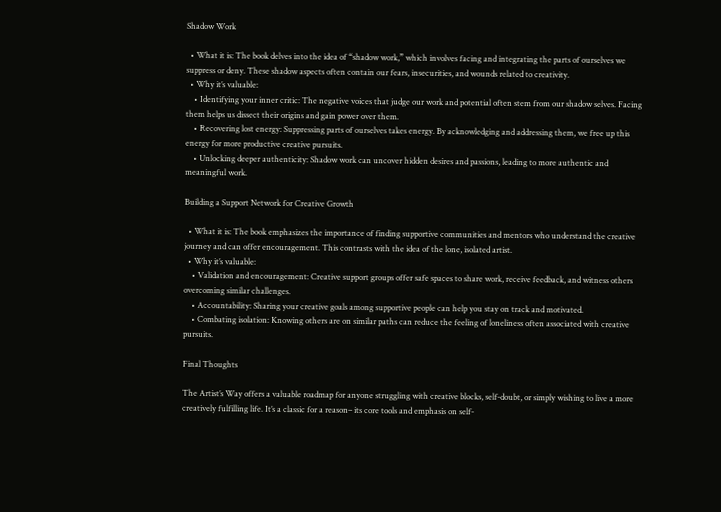Shadow Work

  • What it is: The book delves into the idea of “shadow work,” which involves facing and integrating the parts of ourselves we suppress or deny. These shadow aspects often contain our fears, insecurities, and wounds related to creativity.
  • Why it’s valuable:
    • Identifying your inner critic: The negative voices that judge our work and potential often stem from our shadow selves. Facing them helps us dissect their origins and gain power over them.
    • Recovering lost energy: Suppressing parts of ourselves takes energy. By acknowledging and addressing them, we free up this energy for more productive creative pursuits.
    • Unlocking deeper authenticity: Shadow work can uncover hidden desires and passions, leading to more authentic and meaningful work.

Building a Support Network for Creative Growth

  • What it is: The book emphasizes the importance of finding supportive communities and mentors who understand the creative journey and can offer encouragement. This contrasts with the idea of the lone, isolated artist.
  • Why it’s valuable:
    • Validation and encouragement: Creative support groups offer safe spaces to share work, receive feedback, and witness others overcoming similar challenges.
    • Accountability: Sharing your creative goals among supportive people can help you stay on track and motivated.
    • Combating isolation: Knowing others are on similar paths can reduce the feeling of loneliness often associated with creative pursuits.

Final Thoughts

The Artist’s Way offers a valuable roadmap for anyone struggling with creative blocks, self-doubt, or simply wishing to live a more creatively fulfilling life. It’s a classic for a reason– its core tools and emphasis on self-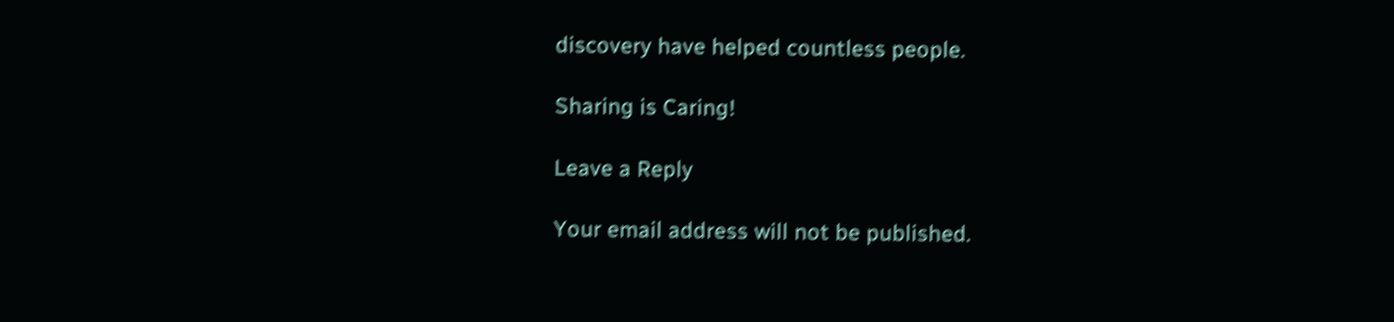discovery have helped countless people.

Sharing is Caring!

Leave a Reply

Your email address will not be published.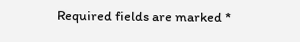Required fields are marked *